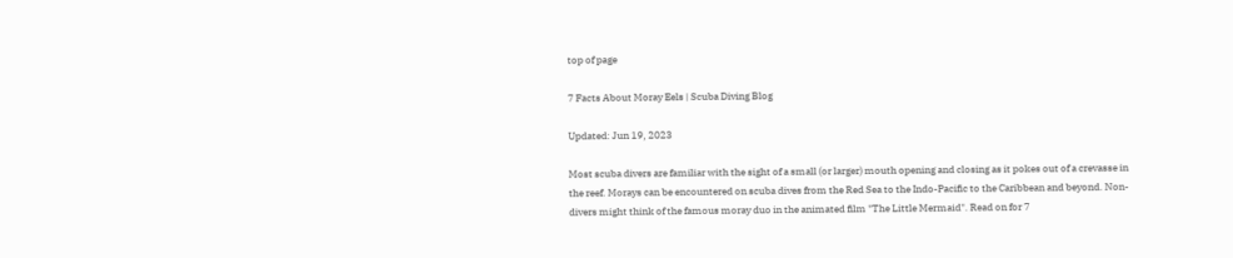top of page

7 Facts About Moray Eels | Scuba Diving Blog

Updated: Jun 19, 2023

Most scuba divers are familiar with the sight of a small (or larger) mouth opening and closing as it pokes out of a crevasse in the reef. Morays can be encountered on scuba dives from the Red Sea to the Indo-Pacific to the Caribbean and beyond. Non-divers might think of the famous moray duo in the animated film "The Little Mermaid". Read on for 7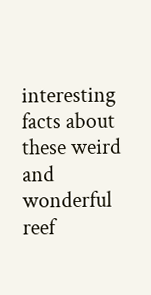interesting facts about these weird and wonderful reef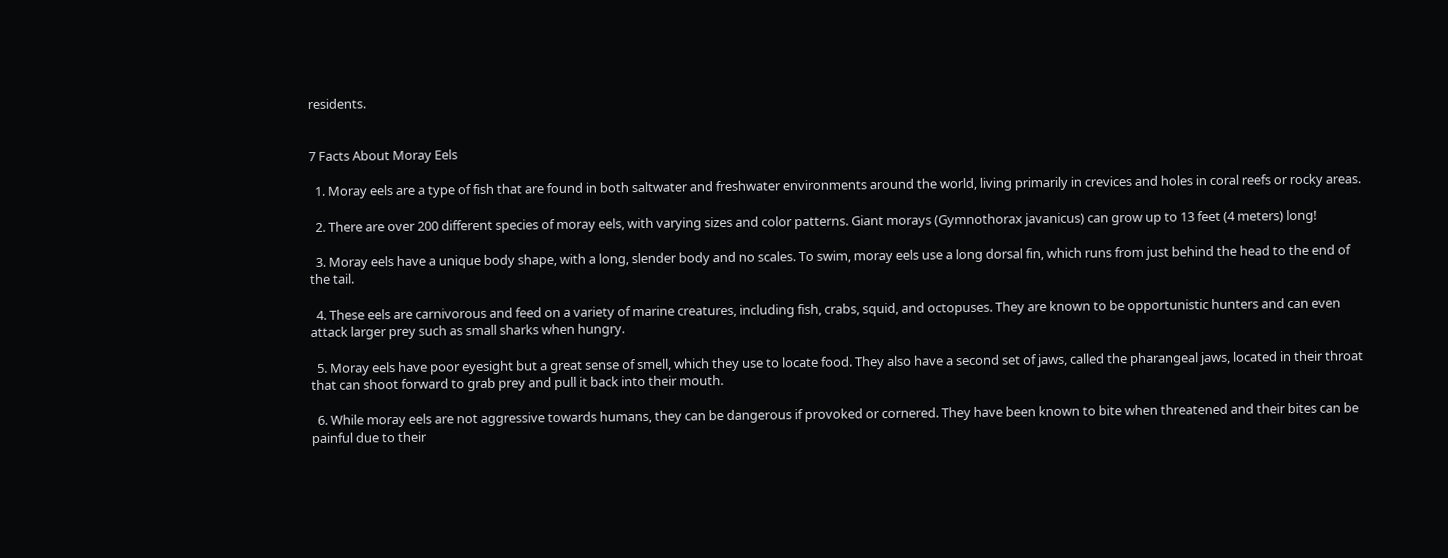residents.


7 Facts About Moray Eels

  1. Moray eels are a type of fish that are found in both saltwater and freshwater environments around the world, living primarily in crevices and holes in coral reefs or rocky areas.

  2. There are over 200 different species of moray eels, with varying sizes and color patterns. Giant morays (Gymnothorax javanicus) can grow up to 13 feet (4 meters) long!

  3. Moray eels have a unique body shape, with a long, slender body and no scales. To swim, moray eels use a long dorsal fin, which runs from just behind the head to the end of the tail.

  4. These eels are carnivorous and feed on a variety of marine creatures, including fish, crabs, squid, and octopuses. They are known to be opportunistic hunters and can even attack larger prey such as small sharks when hungry.

  5. Moray eels have poor eyesight but a great sense of smell, which they use to locate food. They also have a second set of jaws, called the pharangeal jaws, located in their throat that can shoot forward to grab prey and pull it back into their mouth.

  6. While moray eels are not aggressive towards humans, they can be dangerous if provoked or cornered. They have been known to bite when threatened and their bites can be painful due to their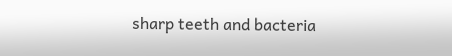sharp teeth and bacteria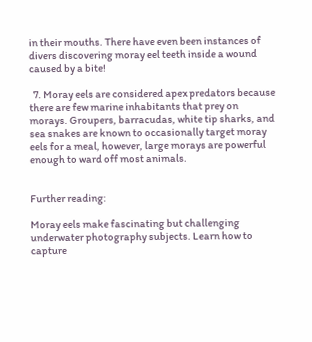in their mouths. There have even been instances of divers discovering moray eel teeth inside a wound caused by a bite!

  7. Moray eels are considered apex predators because there are few marine inhabitants that prey on morays. Groupers, barracudas, white tip sharks, and sea snakes are known to occasionally target moray eels for a meal, however, large morays are powerful enough to ward off most animals.


Further reading:

Moray eels make fascinating but challenging underwater photography subjects. Learn how to capture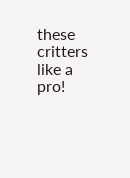these critters like a pro!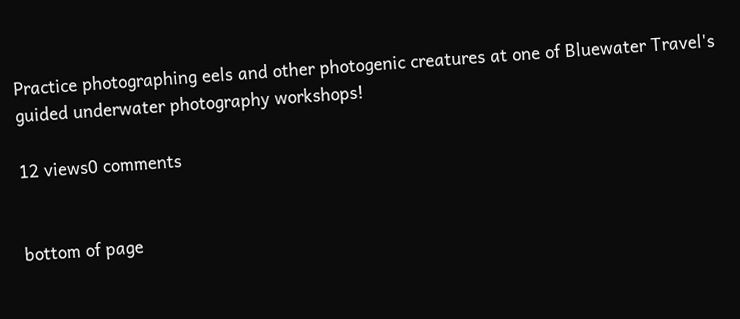Practice photographing eels and other photogenic creatures at one of Bluewater Travel's guided underwater photography workshops!

12 views0 comments


bottom of page